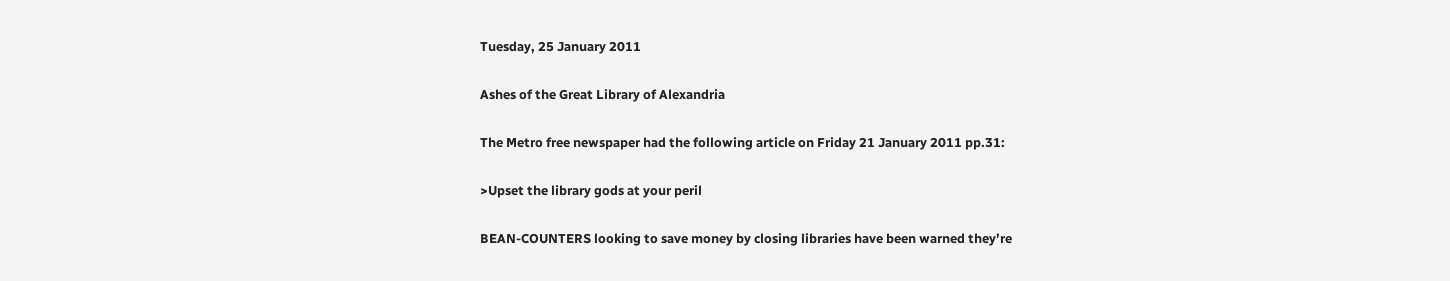Tuesday, 25 January 2011

Ashes of the Great Library of Alexandria

The Metro free newspaper had the following article on Friday 21 January 2011 pp.31:

>Upset the library gods at your peril

BEAN-COUNTERS looking to save money by closing libraries have been warned they’re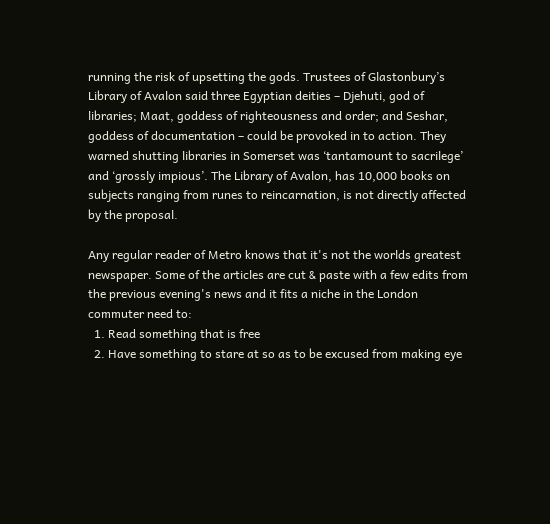running the risk of upsetting the gods. Trustees of Glastonbury’s Library of Avalon said three Egyptian deities – Djehuti, god of libraries; Maat, goddess of righteousness and order; and Seshar, goddess of documentation – could be provoked in to action. They warned shutting libraries in Somerset was ‘tantamount to sacrilege’ and ‘grossly impious’. The Library of Avalon, has 10,000 books on subjects ranging from runes to reincarnation, is not directly affected by the proposal.

Any regular reader of Metro knows that it's not the worlds greatest newspaper. Some of the articles are cut & paste with a few edits from the previous evening's news and it fits a niche in the London commuter need to:
  1. Read something that is free
  2. Have something to stare at so as to be excused from making eye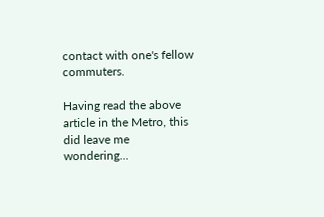contact with one's fellow commuters.

Having read the above article in the Metro, this did leave me wondering...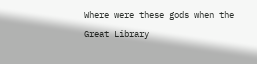Where were these gods when the Great Library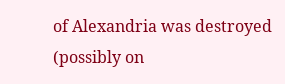of Alexandria was destroyed (possibly on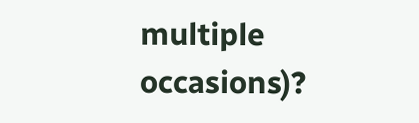multiple occasions)?